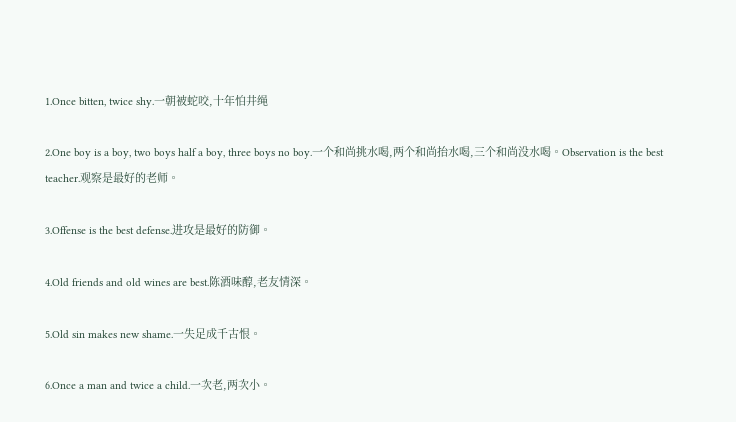1.Once bitten, twice shy.一朝被蛇咬,十年怕井绳

2.One boy is a boy, two boys half a boy, three boys no boy.一个和尚挑水喝,两个和尚抬水喝,三个和尚没水喝。Observation is the best teacher.观察是最好的老师。

3.Offense is the best defense.进攻是最好的防御。

4.Old friends and old wines are best.陈酒味醇,老友情深。

5.Old sin makes new shame.一失足成千古恨。

6.Once a man and twice a child.一次老,两次小。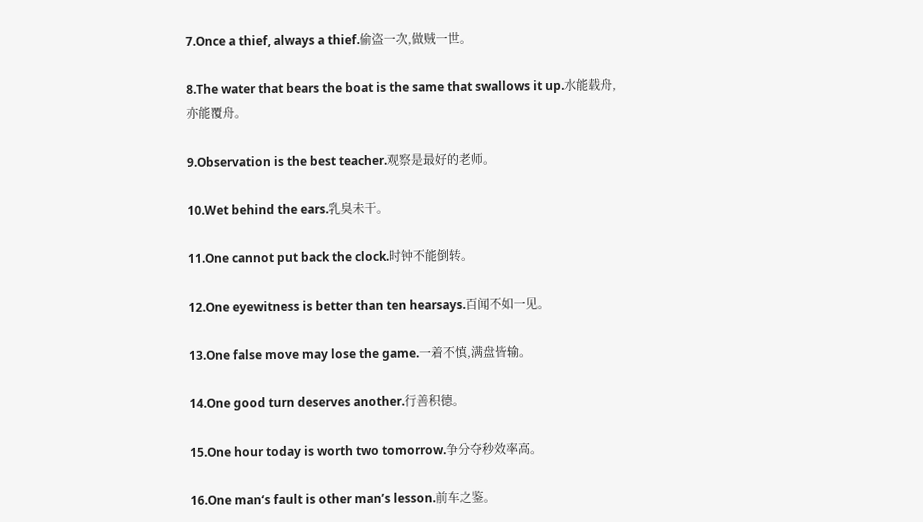7.Once a thief, always a thief.偷盗一次,做贼一世。

8.The water that bears the boat is the same that swallows it up.水能载舟,亦能覆舟。

9.Observation is the best teacher.观察是最好的老师。

10.Wet behind the ears.乳臭未干。

11.One cannot put back the clock.时钟不能倒转。

12.One eyewitness is better than ten hearsays.百闻不如一见。

13.One false move may lose the game.一着不慎,满盘皆输。

14.One good turn deserves another.行善积德。

15.One hour today is worth two tomorrow.争分夺秒效率高。

16.One man‘s fault is other man’s lesson.前车之鉴。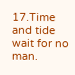17.Time and tide wait for no man.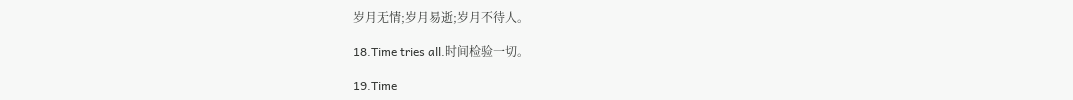岁月无情;岁月易逝;岁月不待人。

18.Time tries all.时间检验一切。

19.Time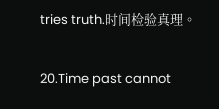tries truth.时间检验真理。

20.Time past cannot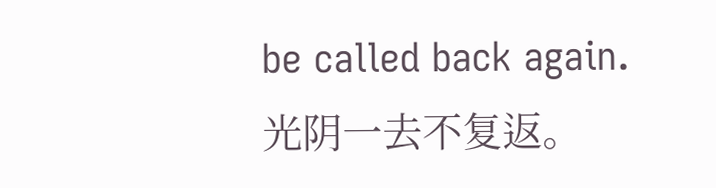be called back again.光阴一去不复返。